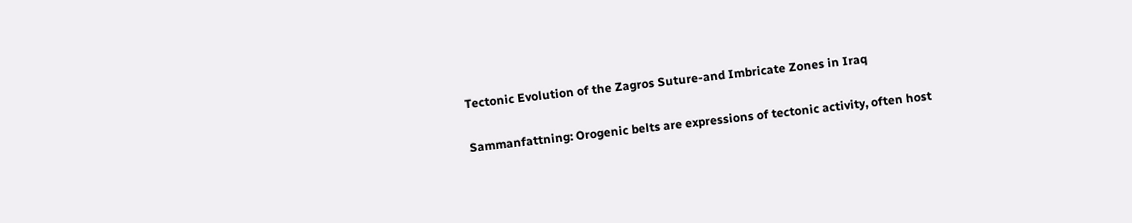Tectonic Evolution of the Zagros Suture-and Imbricate Zones in Iraq

Sammanfattning: Orogenic belts are expressions of tectonic activity, often host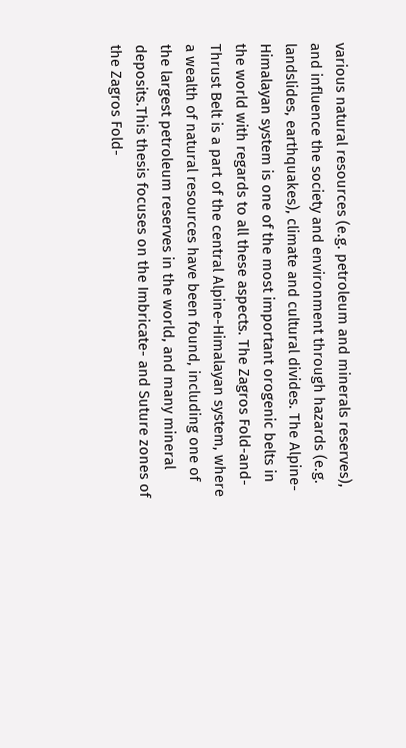various natural resources (e.g. petroleum and minerals reserves), and influence the society and environment through hazards (e.g. landslides, earthquakes), climate and cultural divides. The Alpine-Himalayan system is one of the most important orogenic belts in the world with regards to all these aspects. The Zagros Fold-and-Thrust Belt is a part of the central Alpine-Himalayan system, where a wealth of natural resources have been found, including one of the largest petroleum reserves in the world, and many mineral deposits.This thesis focuses on the Imbricate- and Suture zones of the Zagros Fold-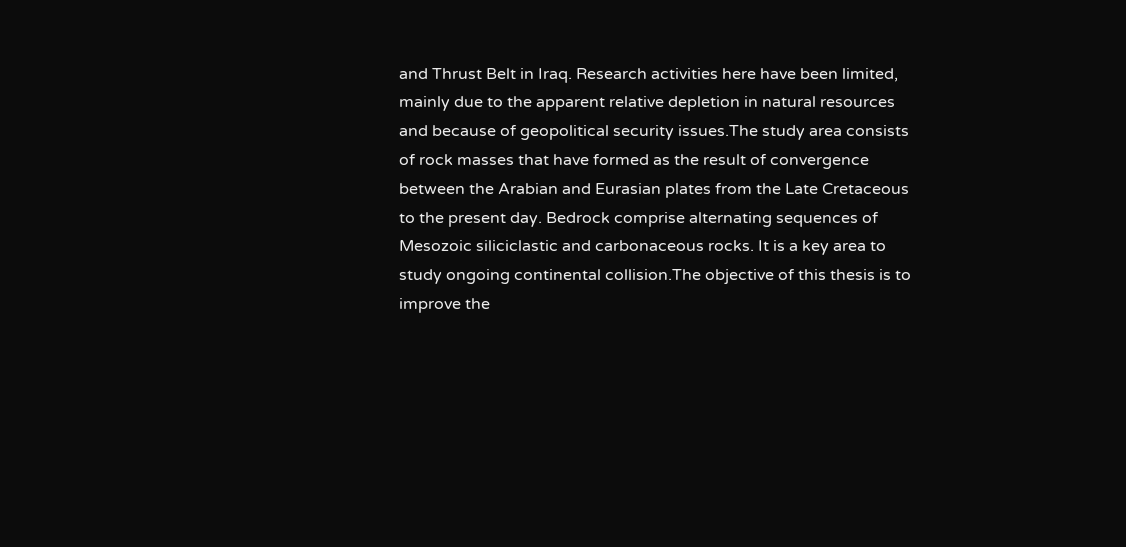and Thrust Belt in Iraq. Research activities here have been limited, mainly due to the apparent relative depletion in natural resources and because of geopolitical security issues.The study area consists of rock masses that have formed as the result of convergence between the Arabian and Eurasian plates from the Late Cretaceous to the present day. Bedrock comprise alternating sequences of Mesozoic siliciclastic and carbonaceous rocks. It is a key area to study ongoing continental collision.The objective of this thesis is to improve the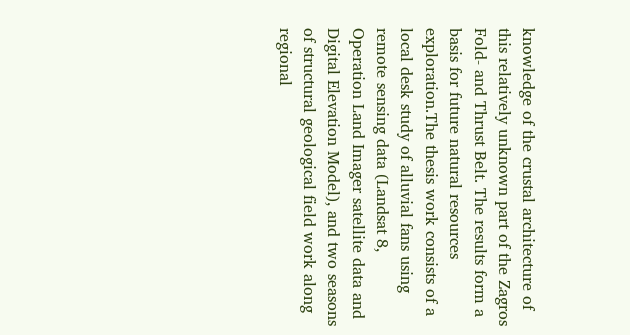knowledge of the crustal architecture of this relatively unknown part of the Zagros Fold- and Thrust Belt. The results form a basis for future natural resources exploration.The thesis work consists of a local desk study of alluvial fans using remote sensing data (Landsat 8, Operation Land Imager satellite data and Digital Elevation Model), and two seasons of structural geological field work along regional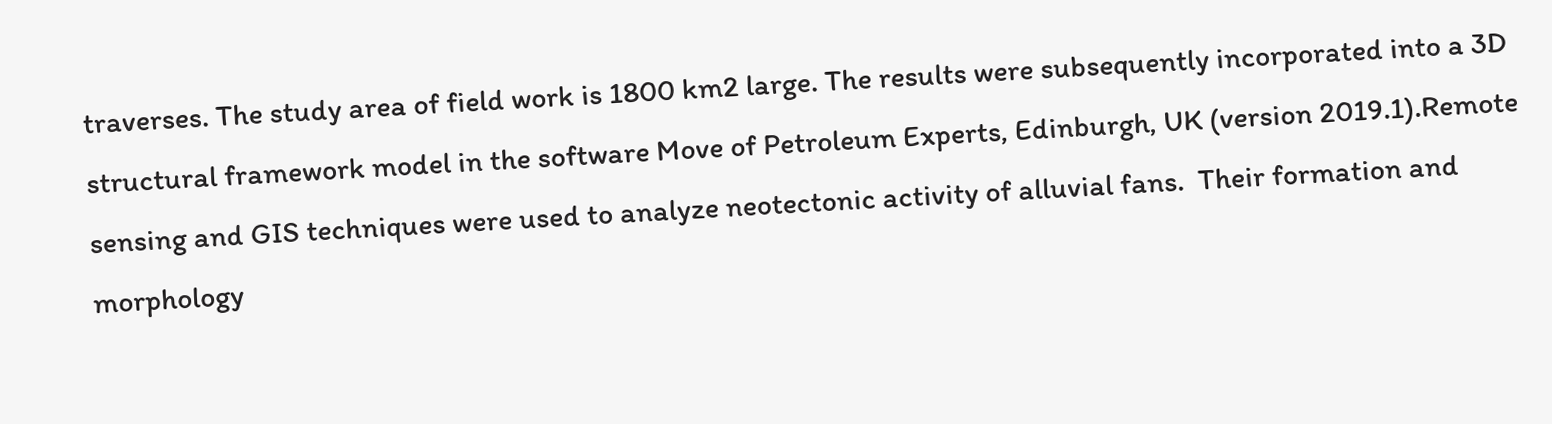traverses. The study area of field work is 1800 km2 large. The results were subsequently incorporated into a 3D structural framework model in the software Move of Petroleum Experts, Edinburgh, UK (version 2019.1).Remote sensing and GIS techniques were used to analyze neotectonic activity of alluvial fans.  Their formation and morphology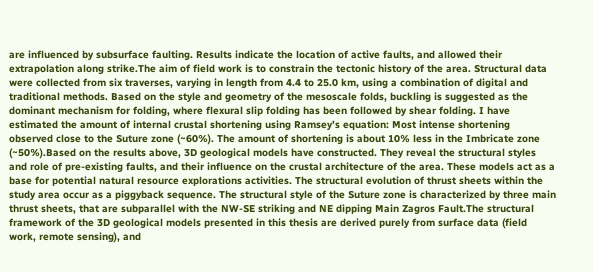are influenced by subsurface faulting. Results indicate the location of active faults, and allowed their extrapolation along strike.The aim of field work is to constrain the tectonic history of the area. Structural data were collected from six traverses, varying in length from 4.4 to 25.0 km, using a combination of digital and traditional methods. Based on the style and geometry of the mesoscale folds, buckling is suggested as the dominant mechanism for folding, where flexural slip folding has been followed by shear folding. I have estimated the amount of internal crustal shortening using Ramsey’s equation: Most intense shortening observed close to the Suture zone (~60%). The amount of shortening is about 10% less in the Imbricate zone (~50%).Based on the results above, 3D geological models have constructed. They reveal the structural styles and role of pre-existing faults, and their influence on the crustal architecture of the area. These models act as a base for potential natural resource explorations activities. The structural evolution of thrust sheets within the study area occur as a piggyback sequence. The structural style of the Suture zone is characterized by three main thrust sheets, that are subparallel with the NW-SE striking and NE dipping Main Zagros Fault.The structural framework of the 3D geological models presented in this thesis are derived purely from surface data (field work, remote sensing), and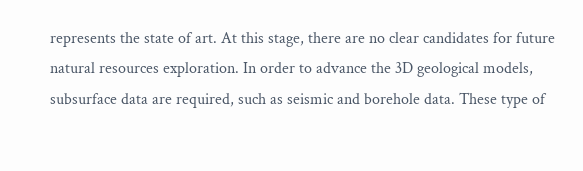represents the state of art. At this stage, there are no clear candidates for future natural resources exploration. In order to advance the 3D geological models, subsurface data are required, such as seismic and borehole data. These type of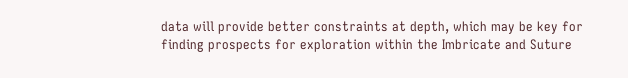data will provide better constraints at depth, which may be key for finding prospects for exploration within the Imbricate and Suture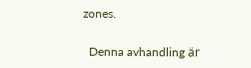zones.

  Denna avhandling är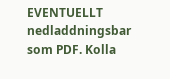EVENTUELLT nedladdningsbar som PDF. Kolla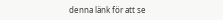denna länk för att se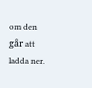om den går att ladda ner.